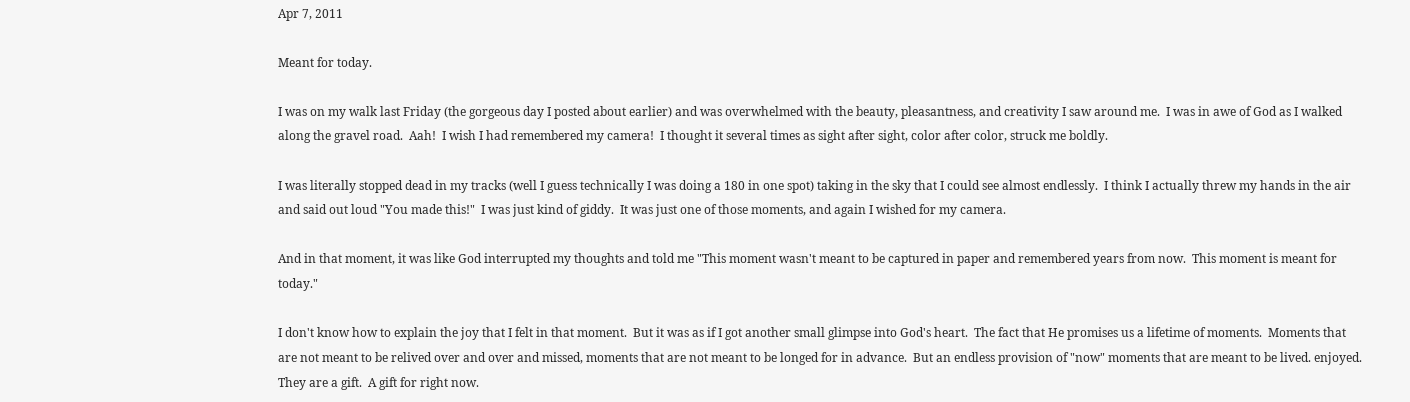Apr 7, 2011

Meant for today.

I was on my walk last Friday (the gorgeous day I posted about earlier) and was overwhelmed with the beauty, pleasantness, and creativity I saw around me.  I was in awe of God as I walked along the gravel road.  Aah!  I wish I had remembered my camera!  I thought it several times as sight after sight, color after color, struck me boldly.

I was literally stopped dead in my tracks (well I guess technically I was doing a 180 in one spot) taking in the sky that I could see almost endlessly.  I think I actually threw my hands in the air and said out loud "You made this!"  I was just kind of giddy.  It was just one of those moments, and again I wished for my camera.

And in that moment, it was like God interrupted my thoughts and told me "This moment wasn't meant to be captured in paper and remembered years from now.  This moment is meant for today."

I don't know how to explain the joy that I felt in that moment.  But it was as if I got another small glimpse into God's heart.  The fact that He promises us a lifetime of moments.  Moments that are not meant to be relived over and over and missed, moments that are not meant to be longed for in advance.  But an endless provision of "now" moments that are meant to be lived. enjoyed. They are a gift.  A gift for right now.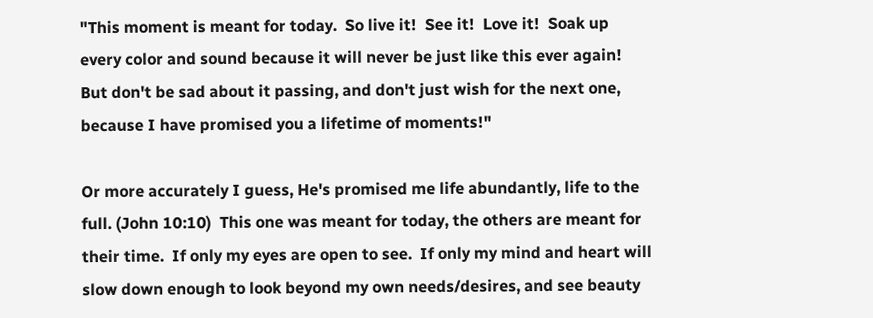"This moment is meant for today.  So live it!  See it!  Love it!  Soak up every color and sound because it will never be just like this ever again!  But don't be sad about it passing, and don't just wish for the next one, because I have promised you a lifetime of moments!"

Or more accurately I guess, He's promised me life abundantly, life to the full. (John 10:10)  This one was meant for today, the others are meant for their time.  If only my eyes are open to see.  If only my mind and heart will slow down enough to look beyond my own needs/desires, and see beauty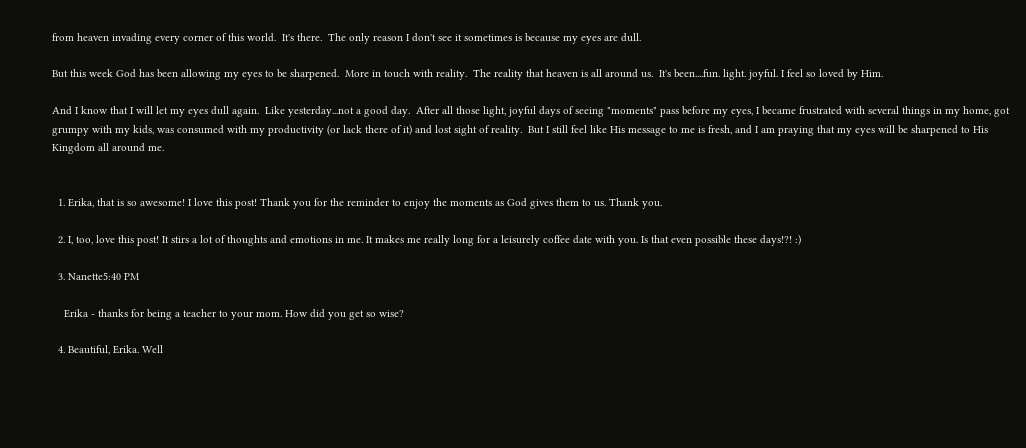from heaven invading every corner of this world.  It's there.  The only reason I don't see it sometimes is because my eyes are dull.

But this week God has been allowing my eyes to be sharpened.  More in touch with reality.  The reality that heaven is all around us.  It's been....fun. light. joyful. I feel so loved by Him.

And I know that I will let my eyes dull again.  Like yesterday...not a good day.  After all those light, joyful days of seeing "moments" pass before my eyes, I became frustrated with several things in my home, got grumpy with my kids, was consumed with my productivity (or lack there of it) and lost sight of reality.  But I still feel like His message to me is fresh, and I am praying that my eyes will be sharpened to His Kingdom all around me.


  1. Erika, that is so awesome! I love this post! Thank you for the reminder to enjoy the moments as God gives them to us. Thank you.

  2. I, too, love this post! It stirs a lot of thoughts and emotions in me. It makes me really long for a leisurely coffee date with you. Is that even possible these days!?! :)

  3. Nanette5:40 PM

    Erika - thanks for being a teacher to your mom. How did you get so wise?

  4. Beautiful, Erika. Well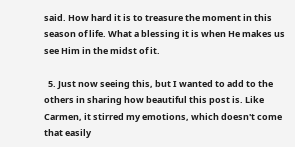said. How hard it is to treasure the moment in this season of life. What a blessing it is when He makes us see Him in the midst of it.

  5. Just now seeing this, but I wanted to add to the others in sharing how beautiful this post is. Like Carmen, it stirred my emotions, which doesn't come that easily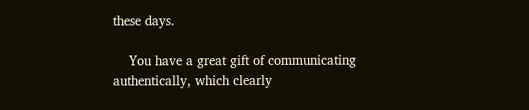these days.

    You have a great gift of communicating authentically, which clearly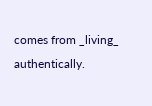comes from _living_ authentically.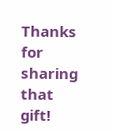Thanks for sharing that gift!